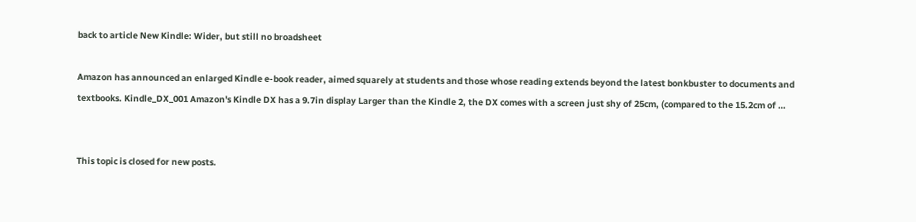back to article New Kindle: Wider, but still no broadsheet

Amazon has announced an enlarged Kindle e-book reader, aimed squarely at students and those whose reading extends beyond the latest bonkbuster to documents and textbooks. Kindle_DX_001 Amazon's Kindle DX has a 9.7in display Larger than the Kindle 2, the DX comes with a screen just shy of 25cm, (compared to the 15.2cm of …


This topic is closed for new posts.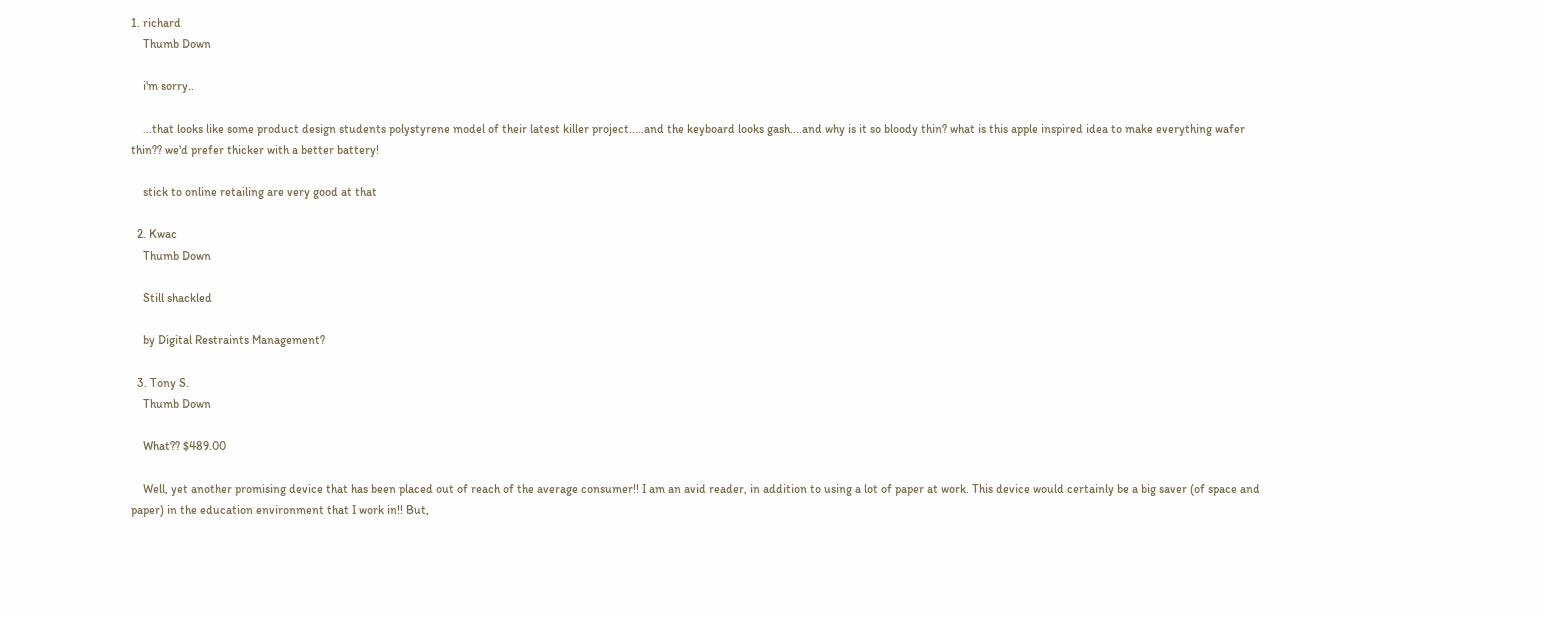1. richard
    Thumb Down

    i'm sorry..

    ...that looks like some product design students polystyrene model of their latest killer project.....and the keyboard looks gash....and why is it so bloody thin? what is this apple inspired idea to make everything wafer thin?? we'd prefer thicker with a better battery!

    stick to online retailing are very good at that

  2. Kwac
    Thumb Down

    Still shackled

    by Digital Restraints Management?

  3. Tony S.
    Thumb Down

    What?? $489.00

    Well, yet another promising device that has been placed out of reach of the average consumer!! I am an avid reader, in addition to using a lot of paper at work. This device would certainly be a big saver (of space and paper) in the education environment that I work in!! But,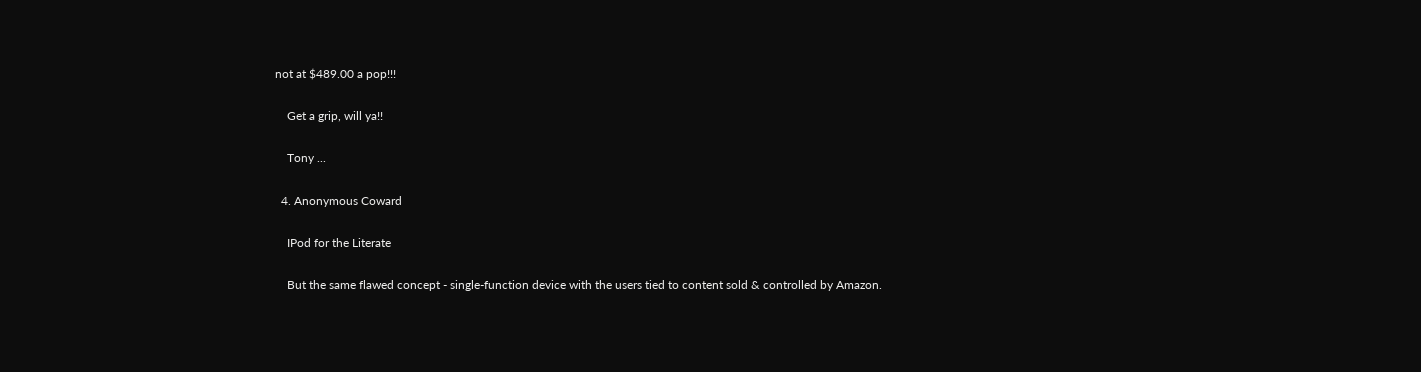not at $489.00 a pop!!!

    Get a grip, will ya!!

    Tony ...

  4. Anonymous Coward

    IPod for the Literate

    But the same flawed concept - single-function device with the users tied to content sold & controlled by Amazon.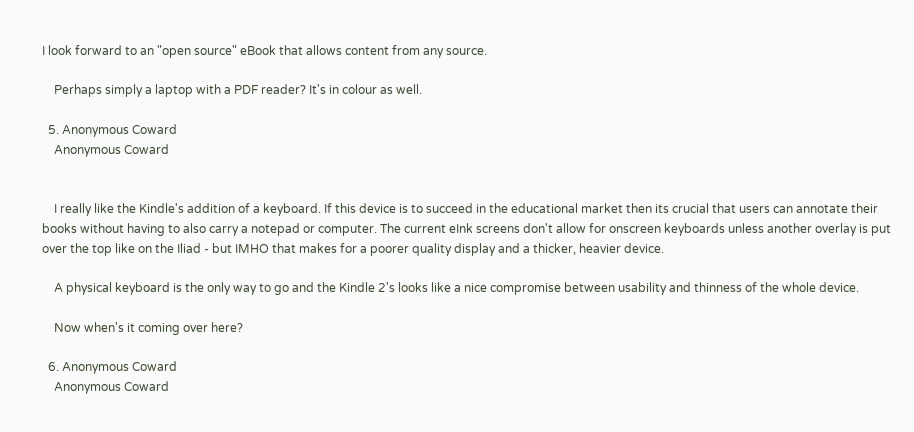I look forward to an "open source" eBook that allows content from any source.

    Perhaps simply a laptop with a PDF reader? It's in colour as well.

  5. Anonymous Coward
    Anonymous Coward


    I really like the Kindle's addition of a keyboard. If this device is to succeed in the educational market then its crucial that users can annotate their books without having to also carry a notepad or computer. The current eInk screens don't allow for onscreen keyboards unless another overlay is put over the top like on the Iliad - but IMHO that makes for a poorer quality display and a thicker, heavier device.

    A physical keyboard is the only way to go and the Kindle 2's looks like a nice compromise between usability and thinness of the whole device.

    Now when's it coming over here?

  6. Anonymous Coward
    Anonymous Coward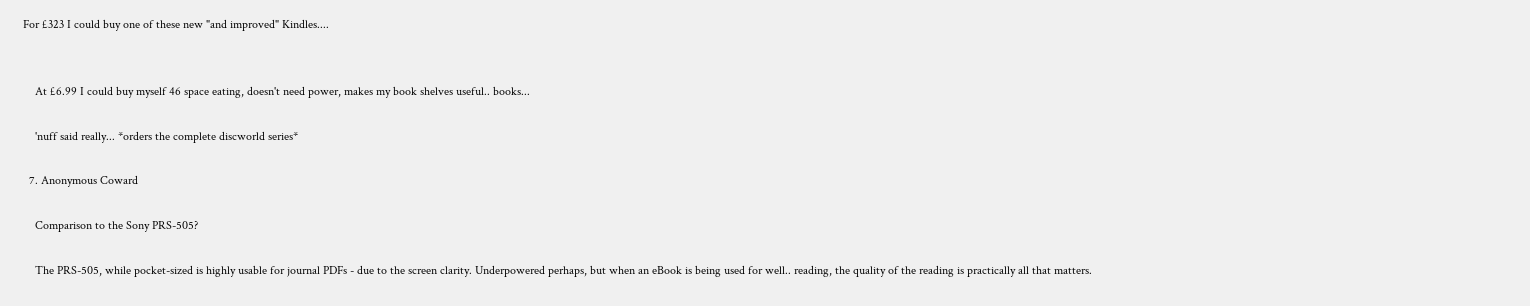For £323 I could buy one of these new "and improved" Kindles....


    At £6.99 I could buy myself 46 space eating, doesn't need power, makes my book shelves useful.. books...

    'nuff said really... *orders the complete discworld series*

  7. Anonymous Coward

    Comparison to the Sony PRS-505?

    The PRS-505, while pocket-sized is highly usable for journal PDFs - due to the screen clarity. Underpowered perhaps, but when an eBook is being used for well.. reading, the quality of the reading is practically all that matters.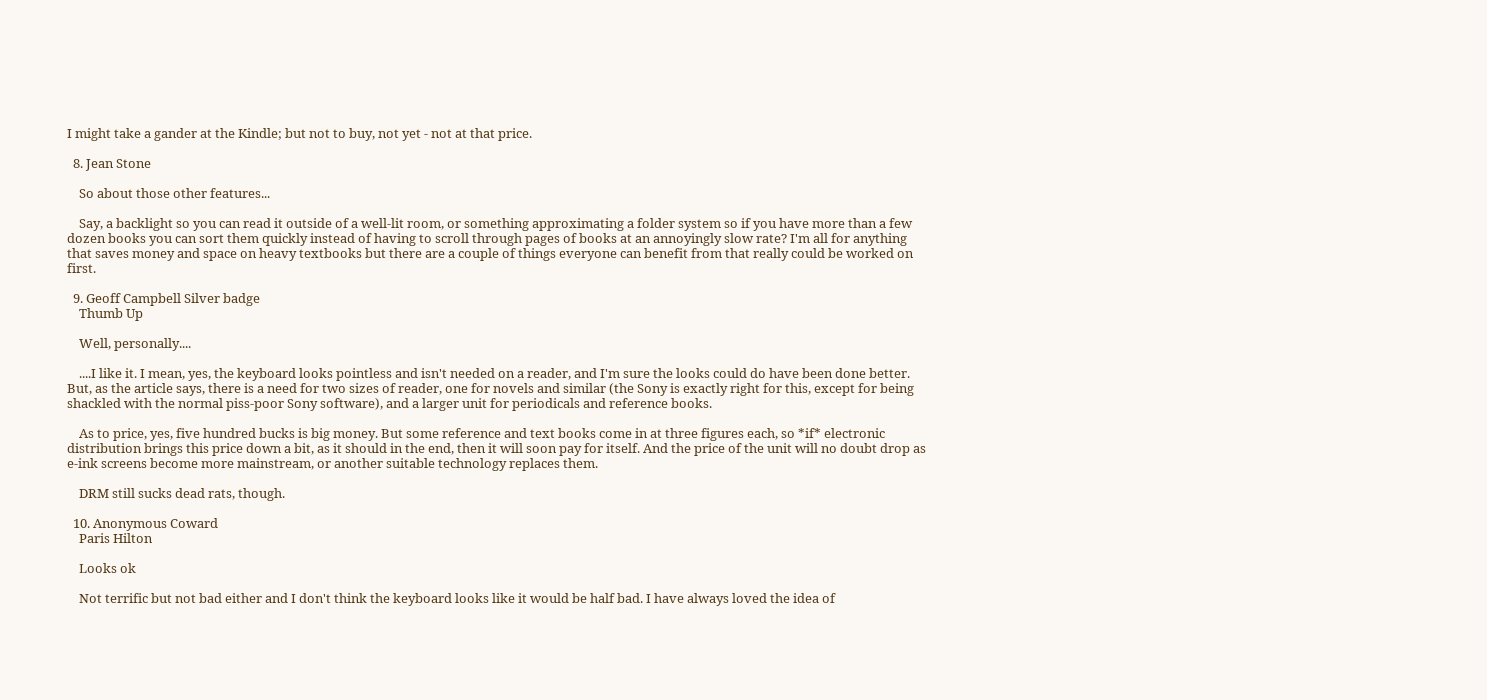I might take a gander at the Kindle; but not to buy, not yet - not at that price.

  8. Jean Stone

    So about those other features...

    Say, a backlight so you can read it outside of a well-lit room, or something approximating a folder system so if you have more than a few dozen books you can sort them quickly instead of having to scroll through pages of books at an annoyingly slow rate? I'm all for anything that saves money and space on heavy textbooks but there are a couple of things everyone can benefit from that really could be worked on first.

  9. Geoff Campbell Silver badge
    Thumb Up

    Well, personally....

    ....I like it. I mean, yes, the keyboard looks pointless and isn't needed on a reader, and I'm sure the looks could do have been done better. But, as the article says, there is a need for two sizes of reader, one for novels and similar (the Sony is exactly right for this, except for being shackled with the normal piss-poor Sony software), and a larger unit for periodicals and reference books.

    As to price, yes, five hundred bucks is big money. But some reference and text books come in at three figures each, so *if* electronic distribution brings this price down a bit, as it should in the end, then it will soon pay for itself. And the price of the unit will no doubt drop as e-ink screens become more mainstream, or another suitable technology replaces them.

    DRM still sucks dead rats, though.

  10. Anonymous Coward
    Paris Hilton

    Looks ok

    Not terrific but not bad either and I don't think the keyboard looks like it would be half bad. I have always loved the idea of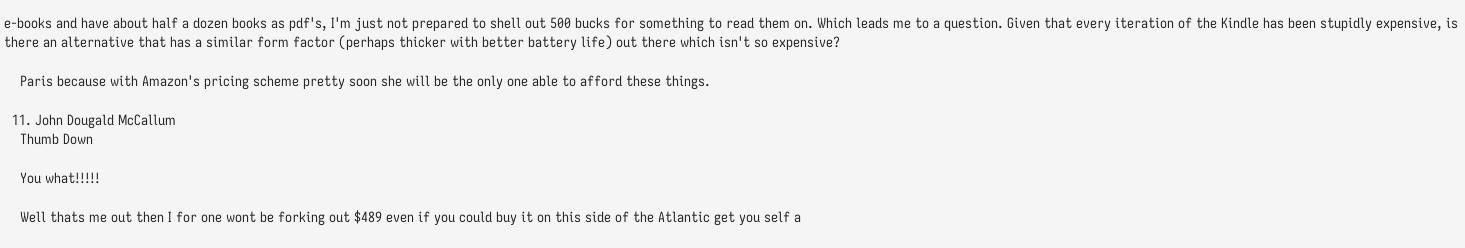e-books and have about half a dozen books as pdf's, I'm just not prepared to shell out 500 bucks for something to read them on. Which leads me to a question. Given that every iteration of the Kindle has been stupidly expensive, is there an alternative that has a similar form factor (perhaps thicker with better battery life) out there which isn't so expensive?

    Paris because with Amazon's pricing scheme pretty soon she will be the only one able to afford these things.

  11. John Dougald McCallum
    Thumb Down

    You what!!!!!

    Well thats me out then I for one wont be forking out $489 even if you could buy it on this side of the Atlantic get you self a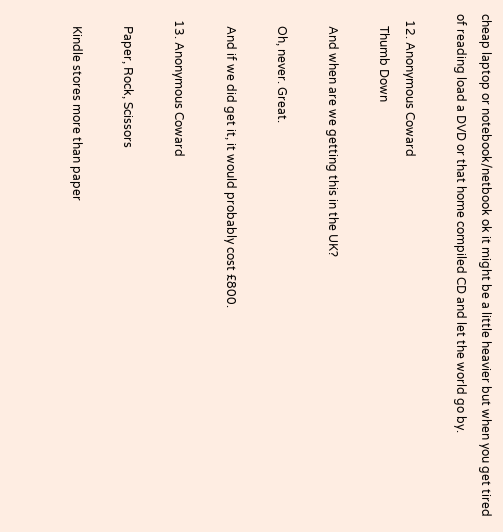cheap laptop or notebook/netbook ok it might be a little heavier but when you get tired of reading load a DVD or that home compiled CD and let the world go by.

  12. Anonymous Coward
    Thumb Down

    And when are we getting this in the UK?

    Oh, never. Great.

    And if we did get it, it would probably cost £800.

  13. Anonymous Coward

    Paper, Rock, Scissors

    Kindle stores more than paper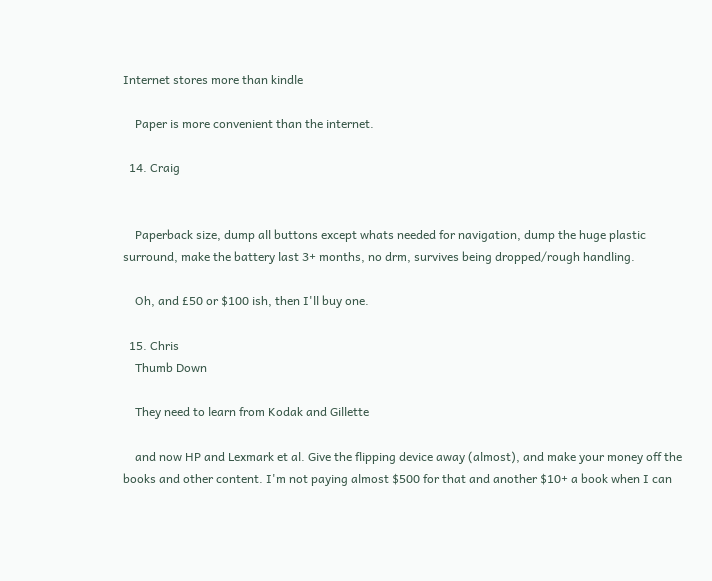Internet stores more than kindle

    Paper is more convenient than the internet.

  14. Craig


    Paperback size, dump all buttons except whats needed for navigation, dump the huge plastic surround, make the battery last 3+ months, no drm, survives being dropped/rough handling.

    Oh, and £50 or $100 ish, then I'll buy one.

  15. Chris
    Thumb Down

    They need to learn from Kodak and Gillette

    and now HP and Lexmark et al. Give the flipping device away (almost), and make your money off the books and other content. I'm not paying almost $500 for that and another $10+ a book when I can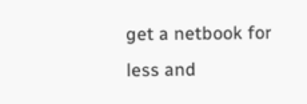get a netbook for less and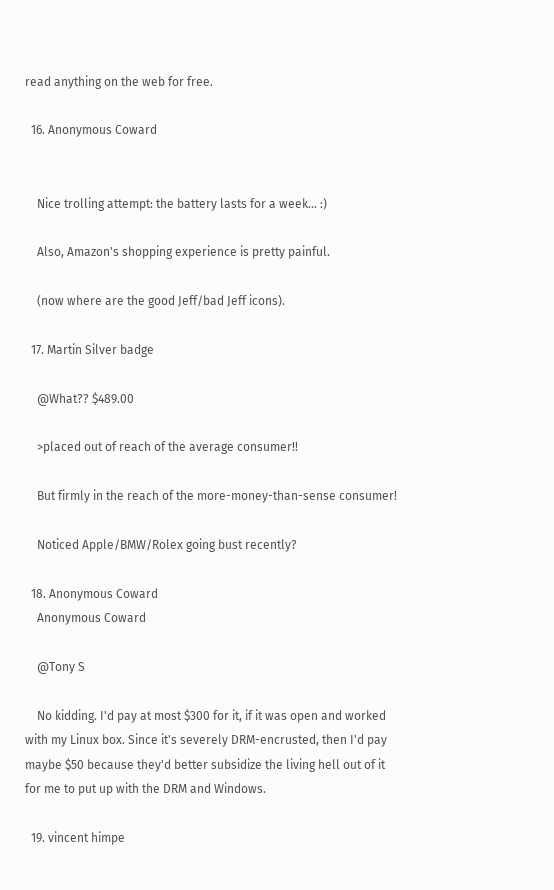read anything on the web for free.

  16. Anonymous Coward


    Nice trolling attempt: the battery lasts for a week... :)

    Also, Amazon's shopping experience is pretty painful.

    (now where are the good Jeff/bad Jeff icons).

  17. Martin Silver badge

    @What?? $489.00

    >placed out of reach of the average consumer!!

    But firmly in the reach of the more-money-than-sense consumer!

    Noticed Apple/BMW/Rolex going bust recently?

  18. Anonymous Coward
    Anonymous Coward

    @Tony S

    No kidding. I'd pay at most $300 for it, if it was open and worked with my Linux box. Since it's severely DRM-encrusted, then I'd pay maybe $50 because they'd better subsidize the living hell out of it for me to put up with the DRM and Windows.

  19. vincent himpe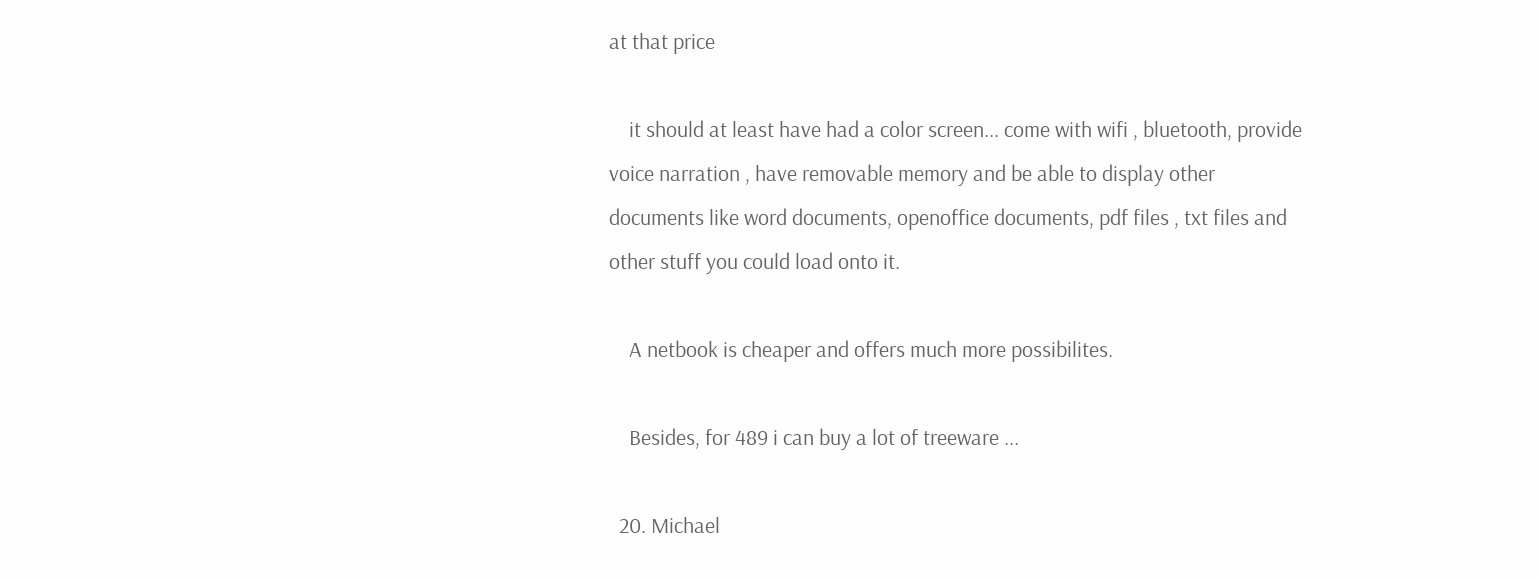at that price

    it should at least have had a color screen... come with wifi , bluetooth, provide voice narration , have removable memory and be able to display other documents like word documents, openoffice documents, pdf files , txt files and other stuff you could load onto it.

    A netbook is cheaper and offers much more possibilites.

    Besides, for 489 i can buy a lot of treeware ...

  20. Michael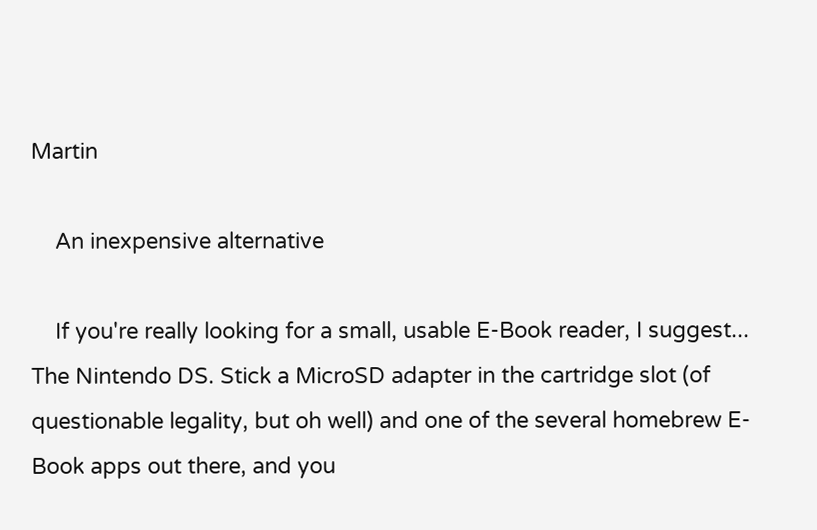Martin

    An inexpensive alternative

    If you're really looking for a small, usable E-Book reader, I suggest... The Nintendo DS. Stick a MicroSD adapter in the cartridge slot (of questionable legality, but oh well) and one of the several homebrew E-Book apps out there, and you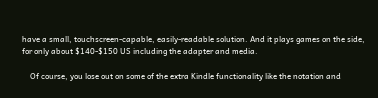have a small, touchscreen-capable, easily-readable solution. And it plays games on the side, for only about $140-$150 US including the adapter and media.

    Of course, you lose out on some of the extra Kindle functionality like the notation and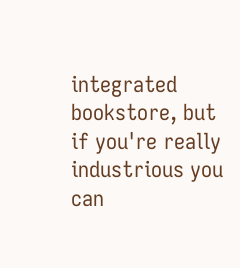integrated bookstore, but if you're really industrious you can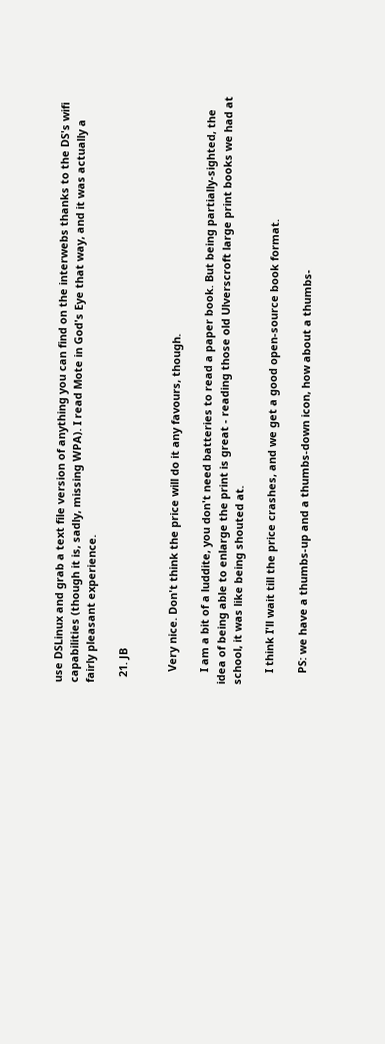use DSLinux and grab a text file version of anything you can find on the interwebs thanks to the DS's wifi capabilities (though it is, sadly, missing WPA). I read Mote in God's Eye that way, and it was actually a fairly pleasant experience.

  21. JB


    Very nice. Don't think the price will do it any favours, though.

    I am a bit of a luddite, you don't need batteries to read a paper book. But being partially-sighted, the idea of being able to enlarge the print is great - reading those old Ulverscroft large print books we had at school, it was like being shouted at.

    I think I'll wait till the price crashes, and we get a good open-source book format.

    PS: we have a thumbs-up and a thumbs-down icon, how about a thumbs-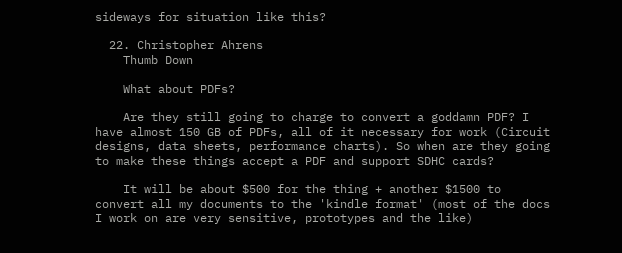sideways for situation like this?

  22. Christopher Ahrens
    Thumb Down

    What about PDFs?

    Are they still going to charge to convert a goddamn PDF? I have almost 150 GB of PDFs, all of it necessary for work (Circuit designs, data sheets, performance charts). So when are they going to make these things accept a PDF and support SDHC cards?

    It will be about $500 for the thing + another $1500 to convert all my documents to the 'kindle format' (most of the docs I work on are very sensitive, prototypes and the like)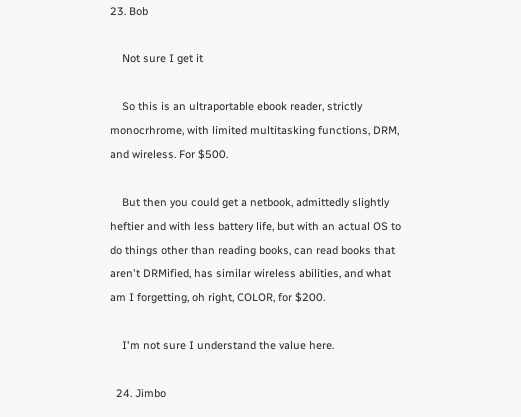23. Bob

    Not sure I get it

    So this is an ultraportable ebook reader, strictly monocrhrome, with limited multitasking functions, DRM, and wireless. For $500.

    But then you could get a netbook, admittedly slightly heftier and with less battery life, but with an actual OS to do things other than reading books, can read books that aren't DRMified, has similar wireless abilities, and what am I forgetting, oh right, COLOR, for $200.

    I'm not sure I understand the value here.

  24. Jimbo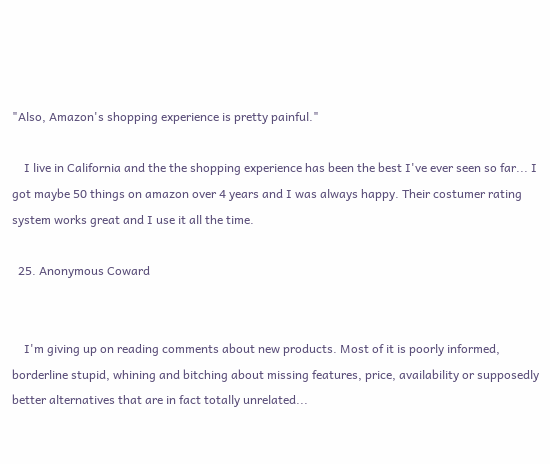"Also, Amazon's shopping experience is pretty painful."

    I live in California and the the shopping experience has been the best I've ever seen so far... I got maybe 50 things on amazon over 4 years and I was always happy. Their costumer rating system works great and I use it all the time.

  25. Anonymous Coward


    I'm giving up on reading comments about new products. Most of it is poorly informed, borderline stupid, whining and bitching about missing features, price, availability or supposedly better alternatives that are in fact totally unrelated...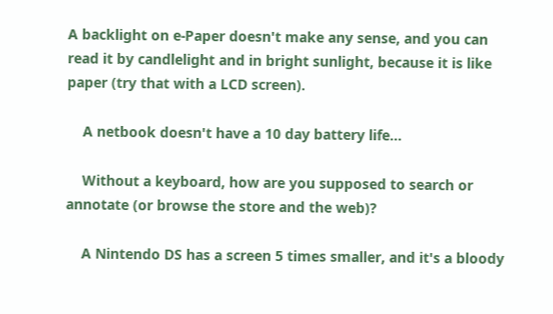A backlight on e-Paper doesn't make any sense, and you can read it by candlelight and in bright sunlight, because it is like paper (try that with a LCD screen).

    A netbook doesn't have a 10 day battery life...

    Without a keyboard, how are you supposed to search or annotate (or browse the store and the web)?

    A Nintendo DS has a screen 5 times smaller, and it's a bloody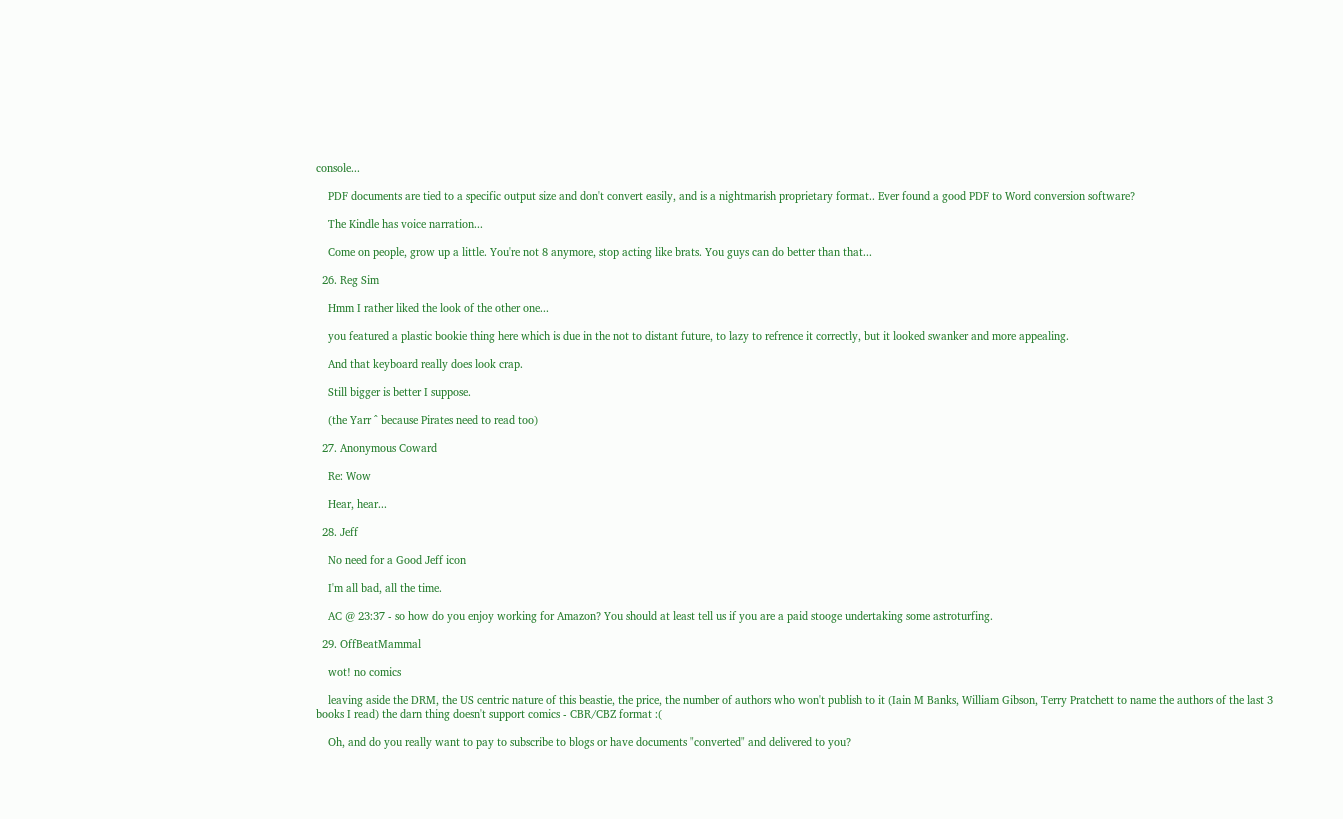console...

    PDF documents are tied to a specific output size and don't convert easily, and is a nightmarish proprietary format.. Ever found a good PDF to Word conversion software?

    The Kindle has voice narration...

    Come on people, grow up a little. You're not 8 anymore, stop acting like brats. You guys can do better than that...

  26. Reg Sim

    Hmm I rather liked the look of the other one...

    you featured a plastic bookie thing here which is due in the not to distant future, to lazy to refrence it correctly, but it looked swanker and more appealing.

    And that keyboard really does look crap.

    Still bigger is better I suppose.

    (the Yarr ^ because Pirates need to read too)

  27. Anonymous Coward

    Re: Wow

    Hear, hear...

  28. Jeff

    No need for a Good Jeff icon

    I'm all bad, all the time.

    AC @ 23:37 - so how do you enjoy working for Amazon? You should at least tell us if you are a paid stooge undertaking some astroturfing.

  29. OffBeatMammal

    wot! no comics

    leaving aside the DRM, the US centric nature of this beastie, the price, the number of authors who won't publish to it (Iain M Banks, William Gibson, Terry Pratchett to name the authors of the last 3 books I read) the darn thing doesn't support comics - CBR/CBZ format :(

    Oh, and do you really want to pay to subscribe to blogs or have documents "converted" and delivered to you?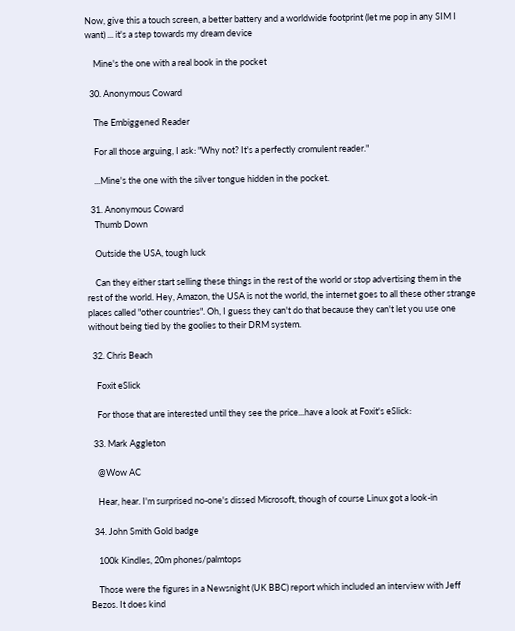Now, give this a touch screen, a better battery and a worldwide footprint (let me pop in any SIM I want) ... it's a step towards my dream device

    Mine's the one with a real book in the pocket

  30. Anonymous Coward

    The Embiggened Reader

    For all those arguing, I ask: "Why not? It's a perfectly cromulent reader."

    ...Mine's the one with the silver tongue hidden in the pocket.

  31. Anonymous Coward
    Thumb Down

    Outside the USA, tough luck

    Can they either start selling these things in the rest of the world or stop advertising them in the rest of the world. Hey, Amazon, the USA is not the world, the internet goes to all these other strange places called "other countries". Oh, I guess they can't do that because they can't let you use one without being tied by the goolies to their DRM system.

  32. Chris Beach

    Foxit eSlick

    For those that are interested until they see the price...have a look at Foxit's eSlick:

  33. Mark Aggleton

    @Wow AC

    Hear, hear. I'm surprised no-one's dissed Microsoft, though of course Linux got a look-in

  34. John Smith Gold badge

    100k Kindles, 20m phones/palmtops

    Those were the figures in a Newsnight (UK BBC) report which included an interview with Jeff Bezos. It does kind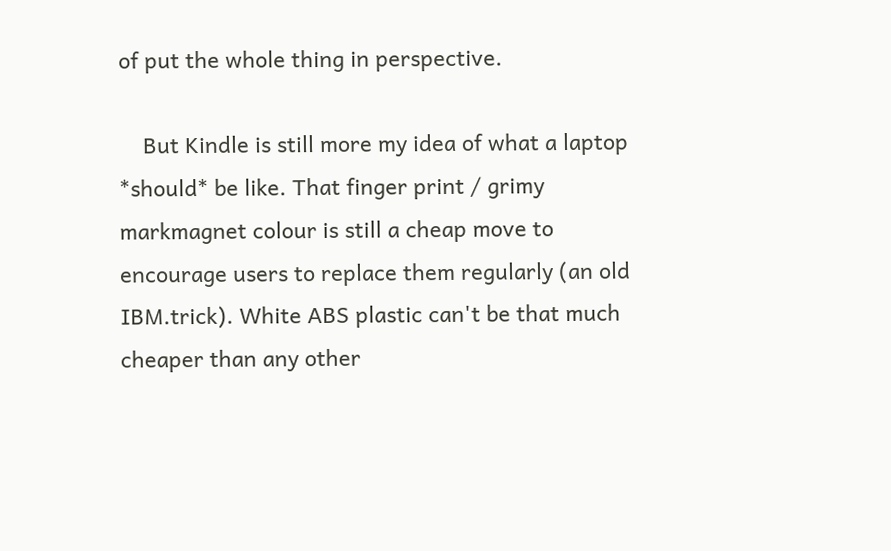of put the whole thing in perspective.

    But Kindle is still more my idea of what a laptop *should* be like. That finger print / grimy markmagnet colour is still a cheap move to encourage users to replace them regularly (an old IBM.trick). White ABS plastic can't be that much cheaper than any other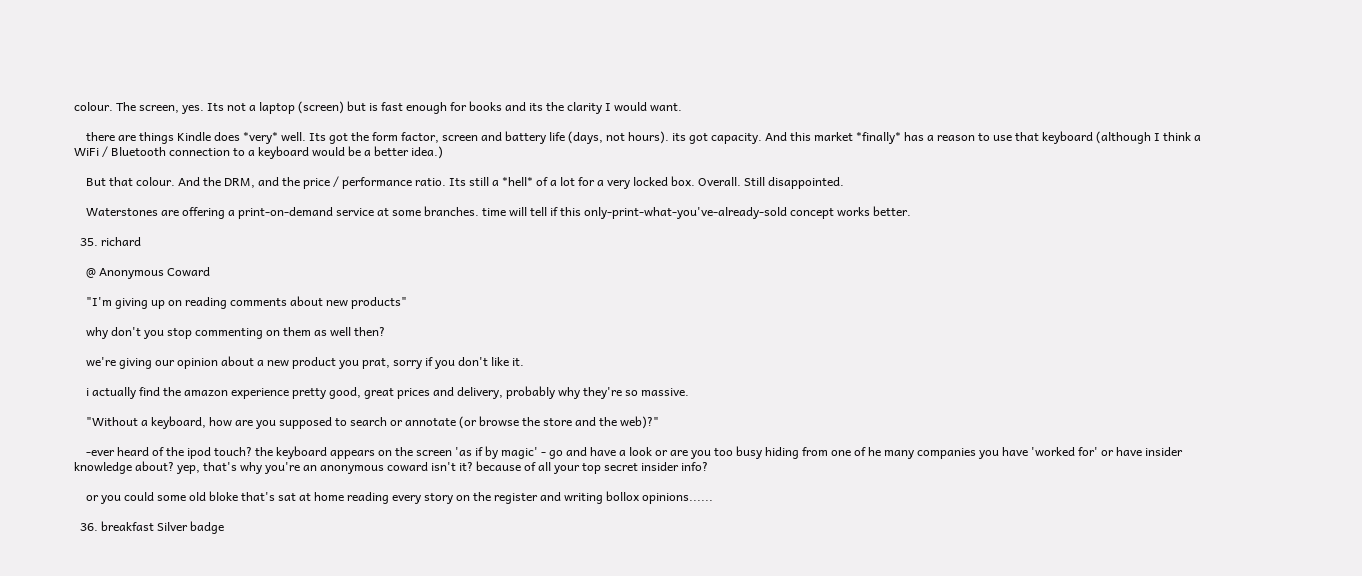colour. The screen, yes. Its not a laptop (screen) but is fast enough for books and its the clarity I would want.

    there are things Kindle does *very* well. Its got the form factor, screen and battery life (days, not hours). its got capacity. And this market *finally* has a reason to use that keyboard (although I think a WiFi / Bluetooth connection to a keyboard would be a better idea.)

    But that colour. And the DRM, and the price / performance ratio. Its still a *hell* of a lot for a very locked box. Overall. Still disappointed.

    Waterstones are offering a print-on-demand service at some branches. time will tell if this only-print-what-you've-already-sold concept works better.

  35. richard

    @ Anonymous Coward

    "I'm giving up on reading comments about new products"

    why don't you stop commenting on them as well then?

    we're giving our opinion about a new product you prat, sorry if you don't like it.

    i actually find the amazon experience pretty good, great prices and delivery, probably why they're so massive.

    "Without a keyboard, how are you supposed to search or annotate (or browse the store and the web)?"

    -ever heard of the ipod touch? the keyboard appears on the screen 'as if by magic' - go and have a look or are you too busy hiding from one of he many companies you have 'worked for' or have insider knowledge about? yep, that's why you're an anonymous coward isn't it? because of all your top secret insider info?

    or you could some old bloke that's sat at home reading every story on the register and writing bollox opinions......

  36. breakfast Silver badge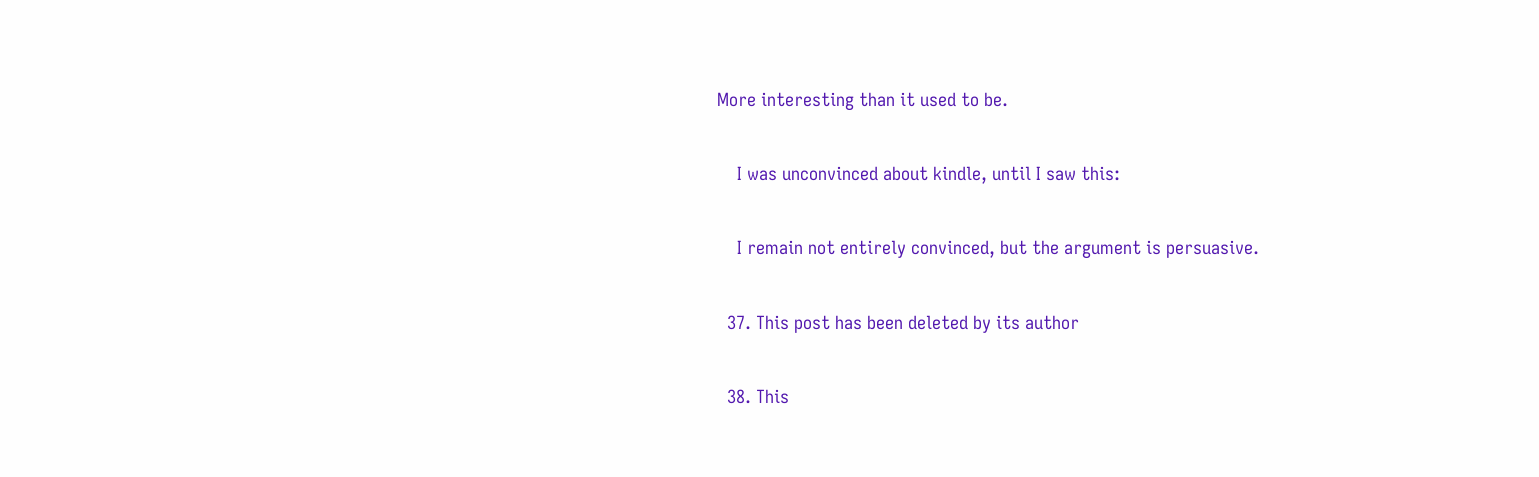More interesting than it used to be.

    I was unconvinced about kindle, until I saw this:

    I remain not entirely convinced, but the argument is persuasive.

  37. This post has been deleted by its author

  38. This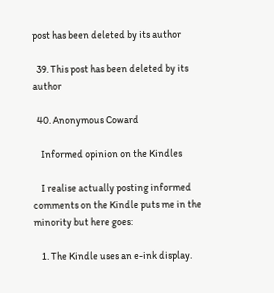post has been deleted by its author

  39. This post has been deleted by its author

  40. Anonymous Coward

    Informed opinion on the Kindles

    I realise actually posting informed comments on the Kindle puts me in the minority but here goes:

    1. The Kindle uses an e-ink display.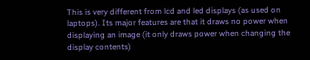This is very different from lcd and led displays (as used on laptops). Its major features are that it draws no power when displaying an image (it only draws power when changing the display contents)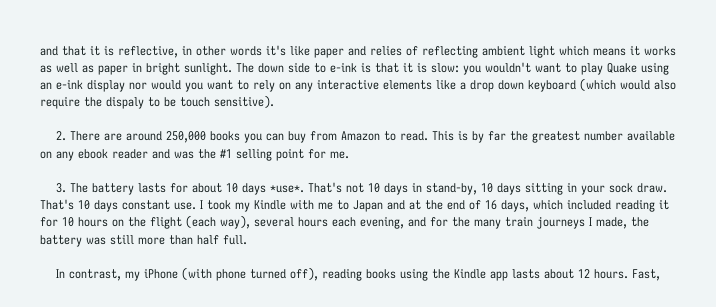and that it is reflective, in other words it's like paper and relies of reflecting ambient light which means it works as well as paper in bright sunlight. The down side to e-ink is that it is slow: you wouldn't want to play Quake using an e-ink display nor would you want to rely on any interactive elements like a drop down keyboard (which would also require the dispaly to be touch sensitive).

    2. There are around 250,000 books you can buy from Amazon to read. This is by far the greatest number available on any ebook reader and was the #1 selling point for me.

    3. The battery lasts for about 10 days *use*. That's not 10 days in stand-by, 10 days sitting in your sock draw. That's 10 days constant use. I took my Kindle with me to Japan and at the end of 16 days, which included reading it for 10 hours on the flight (each way), several hours each evening, and for the many train journeys I made, the battery was still more than half full.

    In contrast, my iPhone (with phone turned off), reading books using the Kindle app lasts about 12 hours. Fast,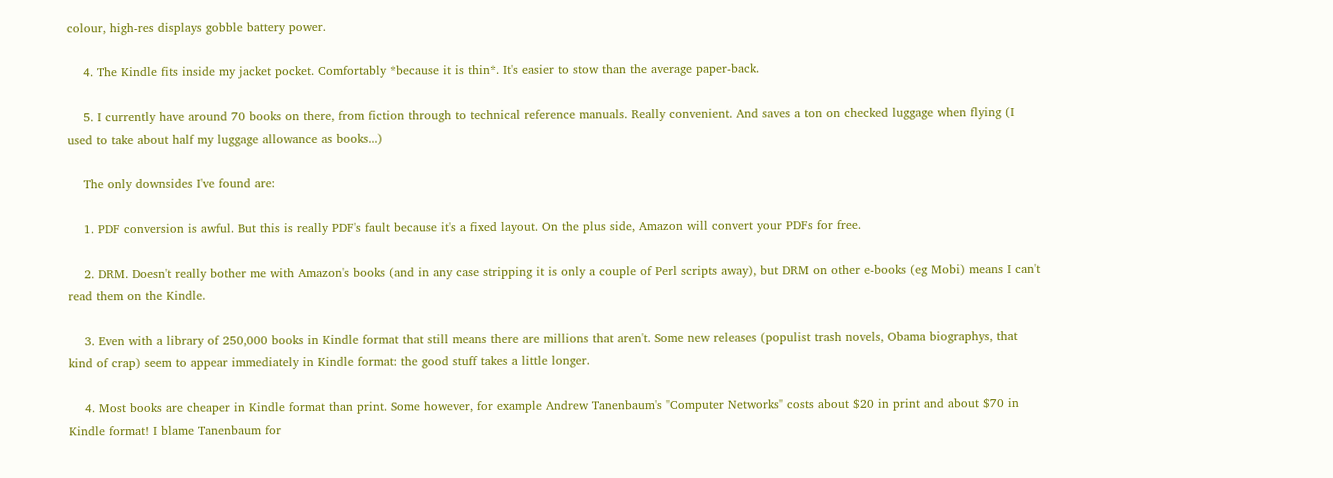colour, high-res displays gobble battery power.

    4. The Kindle fits inside my jacket pocket. Comfortably *because it is thin*. It's easier to stow than the average paper-back.

    5. I currently have around 70 books on there, from fiction through to technical reference manuals. Really convenient. And saves a ton on checked luggage when flying (I used to take about half my luggage allowance as books...)

    The only downsides I've found are:

    1. PDF conversion is awful. But this is really PDF's fault because it's a fixed layout. On the plus side, Amazon will convert your PDFs for free.

    2. DRM. Doesn't really bother me with Amazon's books (and in any case stripping it is only a couple of Perl scripts away), but DRM on other e-books (eg Mobi) means I can't read them on the Kindle.

    3. Even with a library of 250,000 books in Kindle format that still means there are millions that aren't. Some new releases (populist trash novels, Obama biographys, that kind of crap) seem to appear immediately in Kindle format: the good stuff takes a little longer.

    4. Most books are cheaper in Kindle format than print. Some however, for example Andrew Tanenbaum's "Computer Networks" costs about $20 in print and about $70 in Kindle format! I blame Tanenbaum for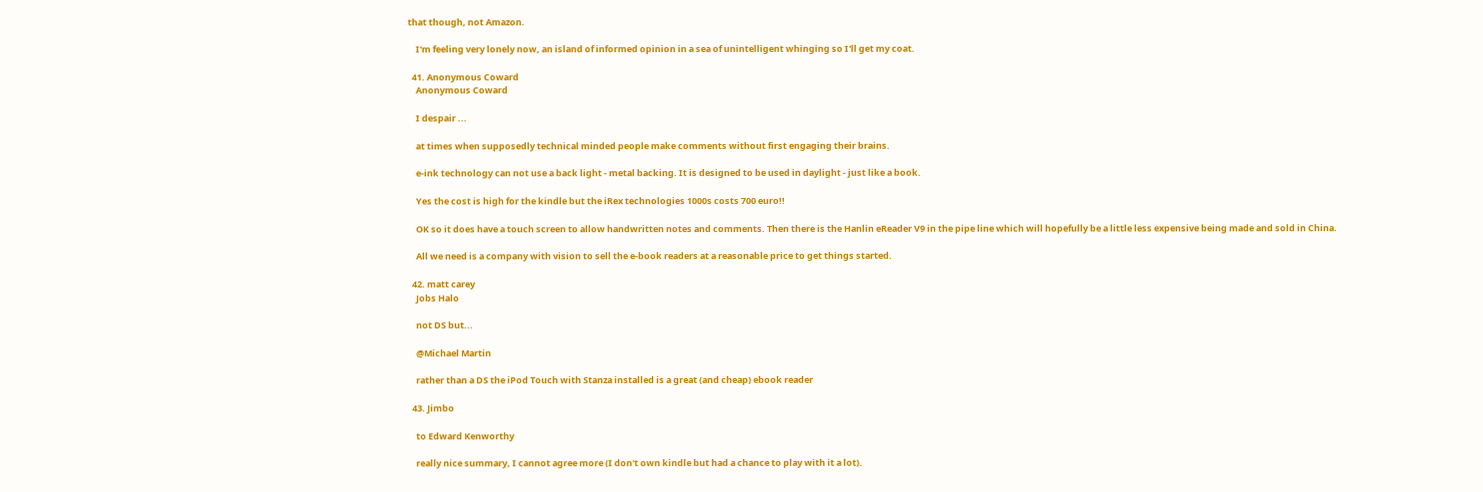that though, not Amazon.

    I'm feeling very lonely now, an island of informed opinion in a sea of unintelligent whinging so I'll get my coat.

  41. Anonymous Coward
    Anonymous Coward

    I despair ...

    at times when supposedly technical minded people make comments without first engaging their brains.

    e-ink technology can not use a back light - metal backing. It is designed to be used in daylight - just like a book.

    Yes the cost is high for the kindle but the iRex technologies 1000s costs 700 euro!!

    OK so it does have a touch screen to allow handwritten notes and comments. Then there is the Hanlin eReader V9 in the pipe line which will hopefully be a little less expensive being made and sold in China.

    All we need is a company with vision to sell the e-book readers at a reasonable price to get things started.

  42. matt carey
    Jobs Halo

    not DS but...

    @Michael Martin

    rather than a DS the iPod Touch with Stanza installed is a great (and cheap) ebook reader

  43. Jimbo

    to Edward Kenworthy

    really nice summary, I cannot agree more (I don't own kindle but had a chance to play with it a lot).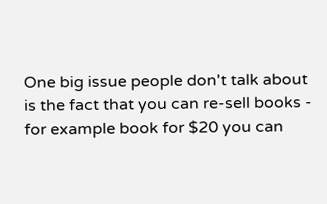One big issue people don't talk about is the fact that you can re-sell books - for example book for $20 you can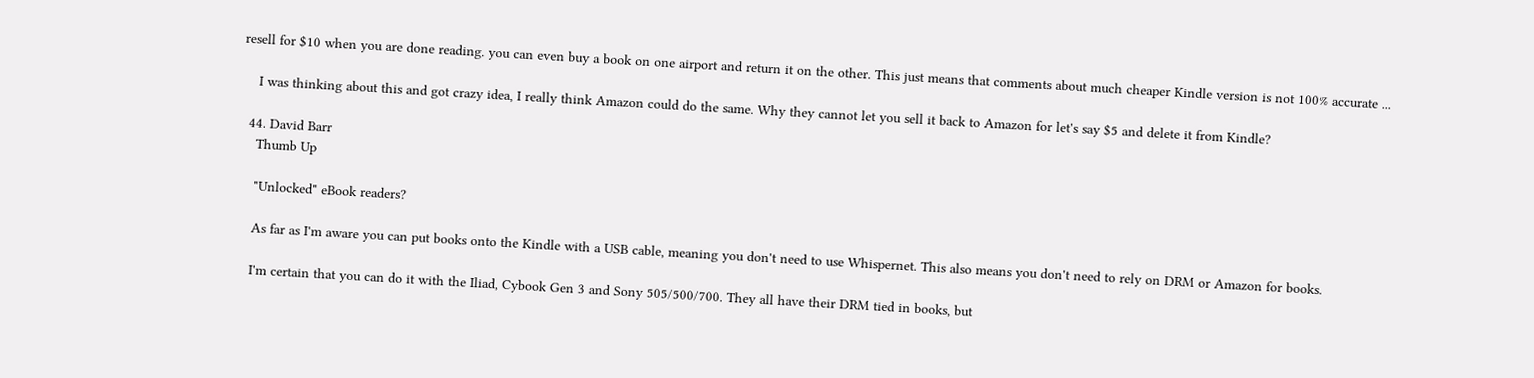resell for $10 when you are done reading. you can even buy a book on one airport and return it on the other. This just means that comments about much cheaper Kindle version is not 100% accurate ...

    I was thinking about this and got crazy idea, I really think Amazon could do the same. Why they cannot let you sell it back to Amazon for let's say $5 and delete it from Kindle?

  44. David Barr
    Thumb Up

    "Unlocked" eBook readers?

    As far as I'm aware you can put books onto the Kindle with a USB cable, meaning you don't need to use Whispernet. This also means you don't need to rely on DRM or Amazon for books.

    I'm certain that you can do it with the Iliad, Cybook Gen 3 and Sony 505/500/700. They all have their DRM tied in books, but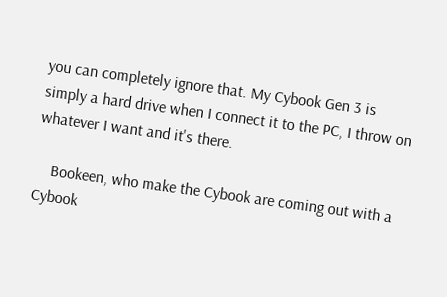you can completely ignore that. My Cybook Gen 3 is simply a hard drive when I connect it to the PC, I throw on whatever I want and it's there.

    Bookeen, who make the Cybook are coming out with a Cybook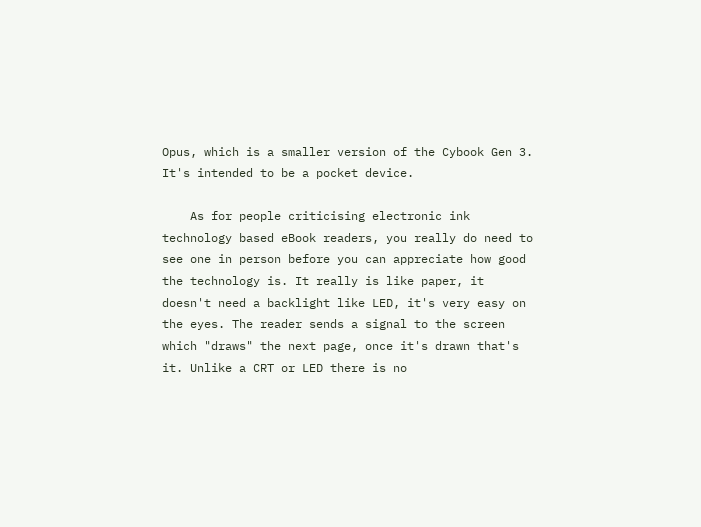Opus, which is a smaller version of the Cybook Gen 3. It's intended to be a pocket device.

    As for people criticising electronic ink technology based eBook readers, you really do need to see one in person before you can appreciate how good the technology is. It really is like paper, it doesn't need a backlight like LED, it's very easy on the eyes. The reader sends a signal to the screen which "draws" the next page, once it's drawn that's it. Unlike a CRT or LED there is no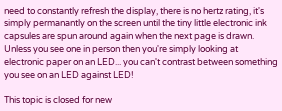need to constantly refresh the display, there is no hertz rating, it's simply permanantly on the screen until the tiny little electronic ink capsules are spun around again when the next page is drawn. Unless you see one in person then you're simply looking at electronic paper on an LED... you can't contrast between something you see on an LED against LED!

This topic is closed for new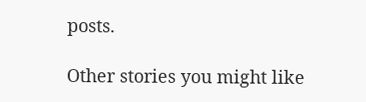posts.

Other stories you might like